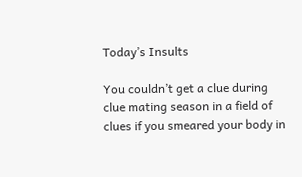Today’s Insults

You couldn’t get a clue during clue mating season in a field of clues if you smeared your body in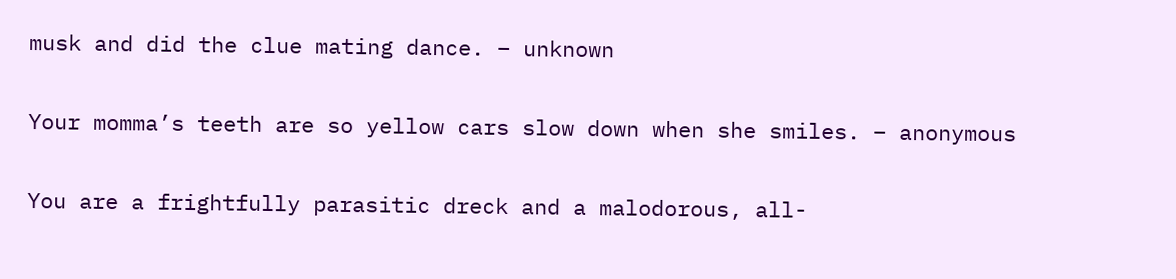musk and did the clue mating dance. – unknown

Your momma’s teeth are so yellow cars slow down when she smiles. – anonymous

You are a frightfully parasitic dreck and a malodorous, all-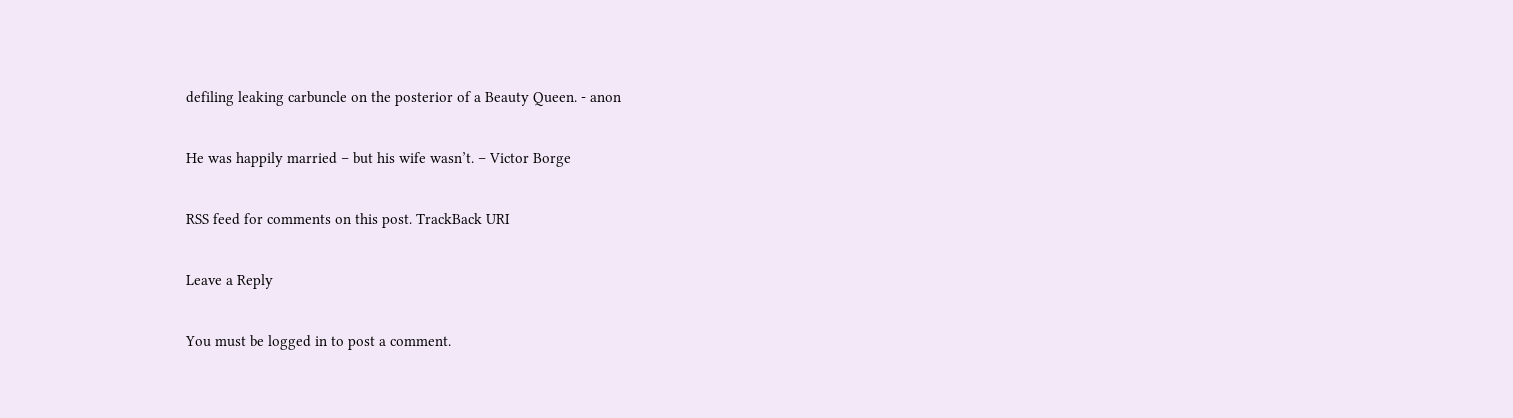defiling leaking carbuncle on the posterior of a Beauty Queen. - anon

He was happily married – but his wife wasn’t. – Victor Borge

RSS feed for comments on this post. TrackBack URI

Leave a Reply

You must be logged in to post a comment.